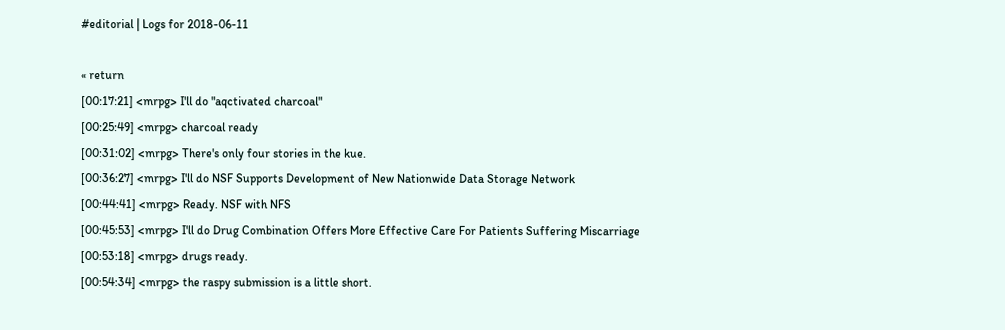#editorial | Logs for 2018-06-11

« return
[00:17:21] <mrpg> I'll do "aqctivated charcoal"
[00:25:49] <mrpg> charcoal ready
[00:31:02] <mrpg> There's only four stories in the kue.
[00:36:27] <mrpg> I'll do NSF Supports Development of New Nationwide Data Storage Network
[00:44:41] <mrpg> Ready. NSF with NFS
[00:45:53] <mrpg> I'll do Drug Combination Offers More Effective Care For Patients Suffering Miscarriage
[00:53:18] <mrpg> drugs ready.
[00:54:34] <mrpg> the raspy submission is a little short.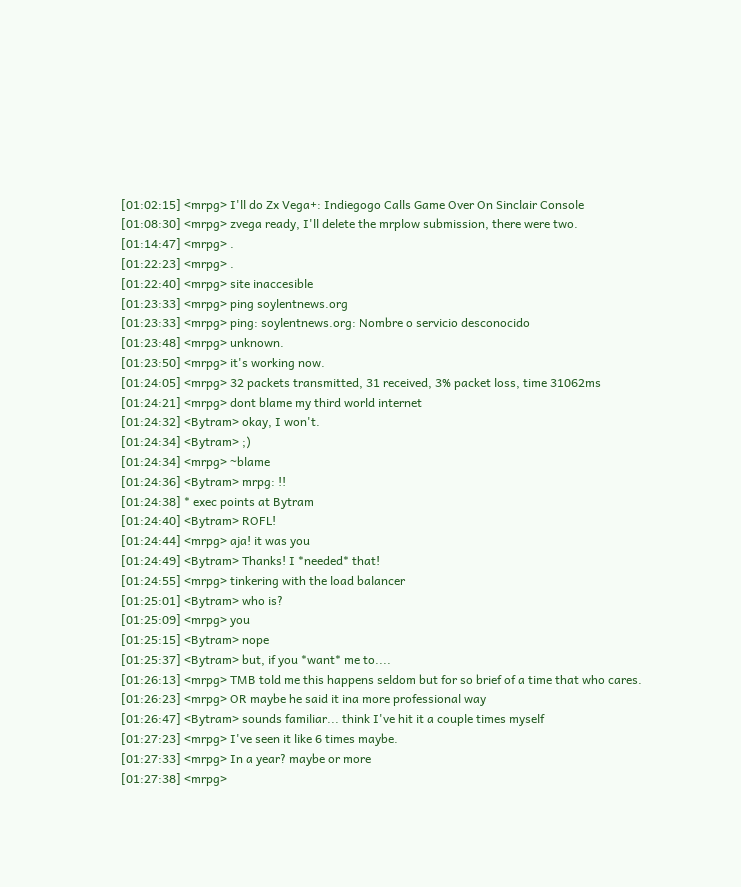[01:02:15] <mrpg> I'll do Zx Vega+: Indiegogo Calls Game Over On Sinclair Console
[01:08:30] <mrpg> zvega ready, I'll delete the mrplow submission, there were two.
[01:14:47] <mrpg> .
[01:22:23] <mrpg> .
[01:22:40] <mrpg> site inaccesible
[01:23:33] <mrpg> ping soylentnews.org
[01:23:33] <mrpg> ping: soylentnews.org: Nombre o servicio desconocido
[01:23:48] <mrpg> unknown.
[01:23:50] <mrpg> it's working now.
[01:24:05] <mrpg> 32 packets transmitted, 31 received, 3% packet loss, time 31062ms
[01:24:21] <mrpg> dont blame my third world internet
[01:24:32] <Bytram> okay, I won't.
[01:24:34] <Bytram> ;)
[01:24:34] <mrpg> ~blame
[01:24:36] <Bytram> mrpg: !!
[01:24:38] * exec points at Bytram
[01:24:40] <Bytram> ROFL!
[01:24:44] <mrpg> aja! it was you
[01:24:49] <Bytram> Thanks! I *needed* that!
[01:24:55] <mrpg> tinkering with the load balancer
[01:25:01] <Bytram> who is?
[01:25:09] <mrpg> you
[01:25:15] <Bytram> nope
[01:25:37] <Bytram> but, if you *want* me to....
[01:26:13] <mrpg> TMB told me this happens seldom but for so brief of a time that who cares.
[01:26:23] <mrpg> OR maybe he said it ina more professional way
[01:26:47] <Bytram> sounds familiar... think I've hit it a couple times myself
[01:27:23] <mrpg> I've seen it like 6 times maybe.
[01:27:33] <mrpg> In a year? maybe or more
[01:27:38] <mrpg>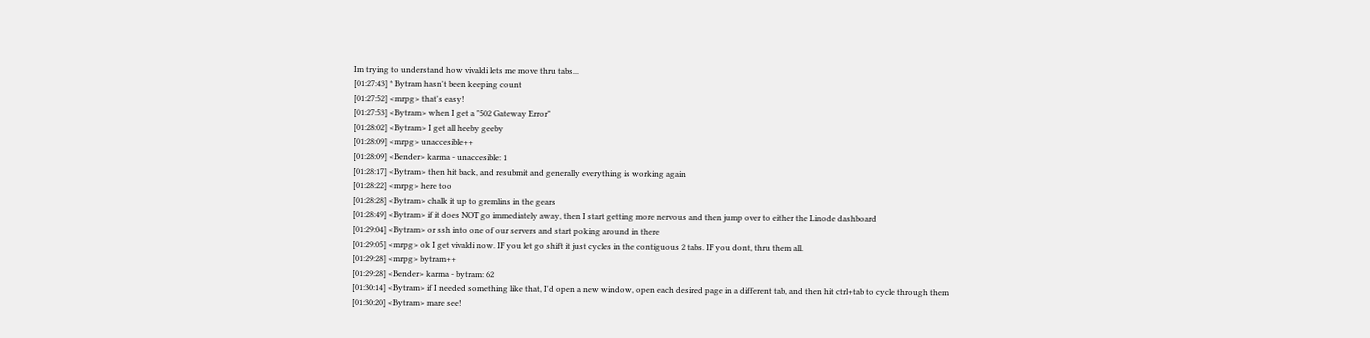Im trying to understand how vivaldi lets me move thru tabs...
[01:27:43] * Bytram hasn't been keeping count
[01:27:52] <mrpg> that's easy!
[01:27:53] <Bytram> when I get a "502 Gateway Error"
[01:28:02] <Bytram> I get all heeby geeby
[01:28:09] <mrpg> unaccesible++
[01:28:09] <Bender> karma - unaccesible: 1
[01:28:17] <Bytram> then hit back, and resubmit and generally everything is working again
[01:28:22] <mrpg> here too
[01:28:28] <Bytram> chalk it up to gremlins in the gears
[01:28:49] <Bytram> if it does NOT go immediately away, then I start getting more nervous and then jump over to either the Linode dashboard
[01:29:04] <Bytram> or ssh into one of our servers and start poking around in there
[01:29:05] <mrpg> ok I get vivaldi now. IF you let go shift it just cycles in the contiguous 2 tabs. IF you dont, thru them all.
[01:29:28] <mrpg> bytram++
[01:29:28] <Bender> karma - bytram: 62
[01:30:14] <Bytram> if I needed something like that, I'd open a new window, open each desired page in a different tab, and then hit ctrl+tab to cycle through them
[01:30:20] <Bytram> mare see!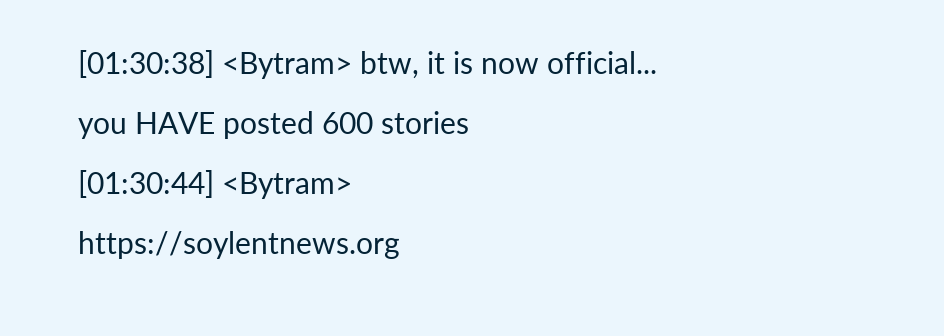[01:30:38] <Bytram> btw, it is now official... you HAVE posted 600 stories
[01:30:44] <Bytram> https://soylentnews.org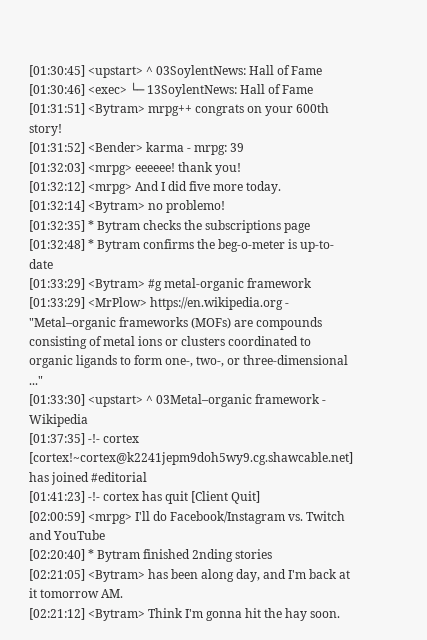[01:30:45] <upstart> ^ 03SoylentNews: Hall of Fame
[01:30:46] <exec> └─ 13SoylentNews: Hall of Fame
[01:31:51] <Bytram> mrpg++ congrats on your 600th story!
[01:31:52] <Bender> karma - mrpg: 39
[01:32:03] <mrpg> eeeeee! thank you!
[01:32:12] <mrpg> And I did five more today.
[01:32:14] <Bytram> no problemo!
[01:32:35] * Bytram checks the subscriptions page
[01:32:48] * Bytram confirms the beg-o-meter is up-to-date
[01:33:29] <Bytram> #g metal-organic framework
[01:33:29] <MrPlow> https://en.wikipedia.org - "Metal–organic frameworks (MOFs) are compounds consisting of metal ions or clusters coordinated to organic ligands to form one-, two-, or three-dimensional ..."
[01:33:30] <upstart> ^ 03Metal–organic framework - Wikipedia
[01:37:35] -!- cortex [cortex!~cortex@k2241jepm9doh5wy9.cg.shawcable.net] has joined #editorial
[01:41:23] -!- cortex has quit [Client Quit]
[02:00:59] <mrpg> I'll do Facebook/Instagram vs. Twitch and YouTube
[02:20:40] * Bytram finished 2nding stories
[02:21:05] <Bytram> has been along day, and I'm back at it tomorrow AM.
[02:21:12] <Bytram> Think I'm gonna hit the hay soon.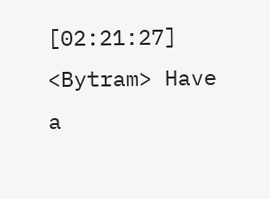[02:21:27] <Bytram> Have a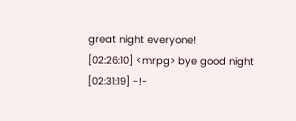great night everyone!
[02:26:10] <mrpg> bye good night
[02:31:19] -!-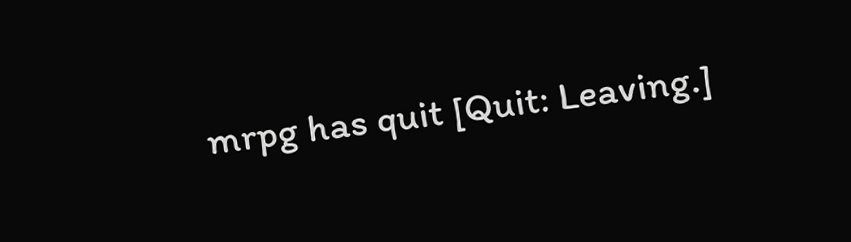mrpg has quit [Quit: Leaving.]